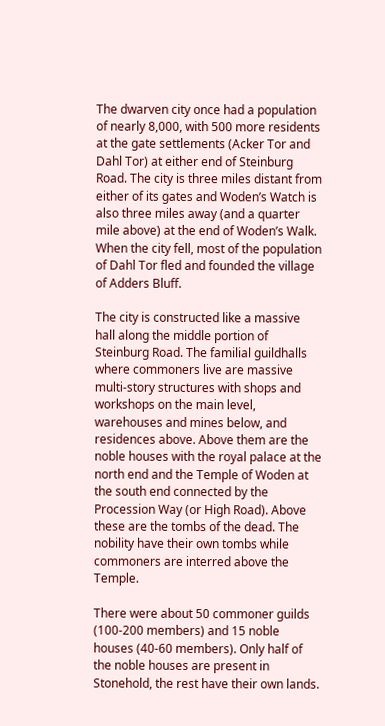The dwarven city once had a population of nearly 8,000, with 500 more residents at the gate settlements (Acker Tor and Dahl Tor) at either end of Steinburg Road. The city is three miles distant from either of its gates and Woden’s Watch is also three miles away (and a quarter mile above) at the end of Woden’s Walk. When the city fell, most of the population of Dahl Tor fled and founded the village of Adders Bluff.

The city is constructed like a massive hall along the middle portion of Steinburg Road. The familial guildhalls where commoners live are massive multi-story structures with shops and workshops on the main level, warehouses and mines below, and residences above. Above them are the noble houses with the royal palace at the north end and the Temple of Woden at the south end connected by the Procession Way (or High Road). Above these are the tombs of the dead. The nobility have their own tombs while commoners are interred above the Temple.

There were about 50 commoner guilds (100-200 members) and 15 noble houses (40-60 members). Only half of the noble houses are present in Stonehold, the rest have their own lands.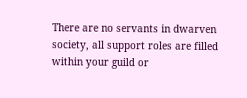There are no servants in dwarven society, all support roles are filled within your guild or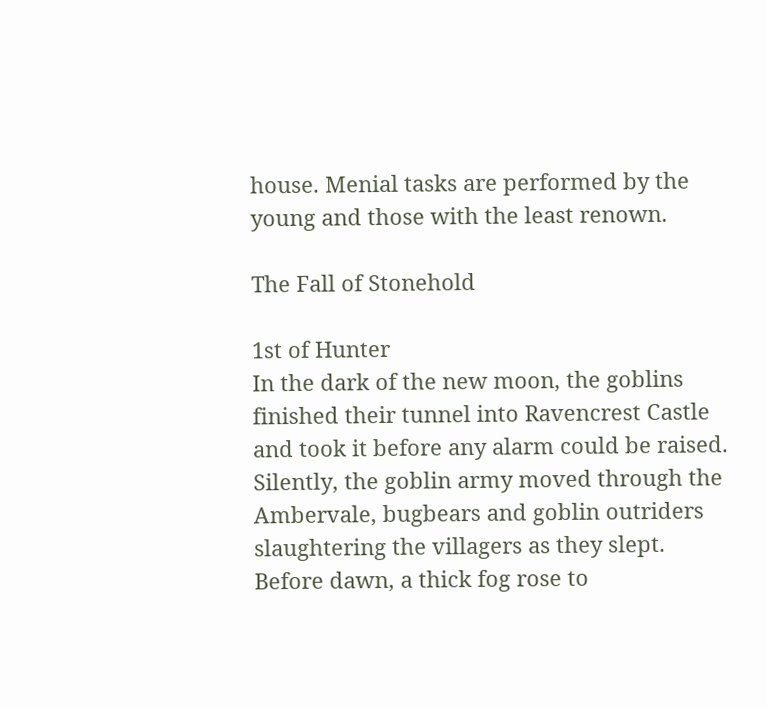house. Menial tasks are performed by the young and those with the least renown.

The Fall of Stonehold

1st of Hunter
In the dark of the new moon, the goblins finished their tunnel into Ravencrest Castle and took it before any alarm could be raised. Silently, the goblin army moved through the Ambervale, bugbears and goblin outriders slaughtering the villagers as they slept. Before dawn, a thick fog rose to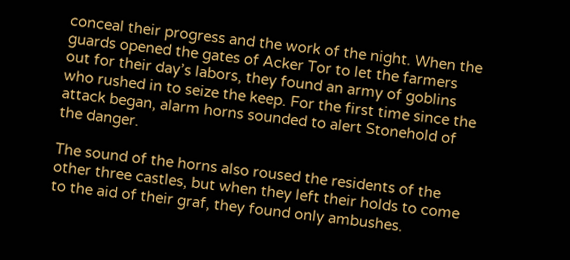conceal their progress and the work of the night. When the guards opened the gates of Acker Tor to let the farmers out for their day’s labors, they found an army of goblins who rushed in to seize the keep. For the first time since the attack began, alarm horns sounded to alert Stonehold of the danger.

The sound of the horns also roused the residents of the other three castles, but when they left their holds to come to the aid of their graf, they found only ambushes.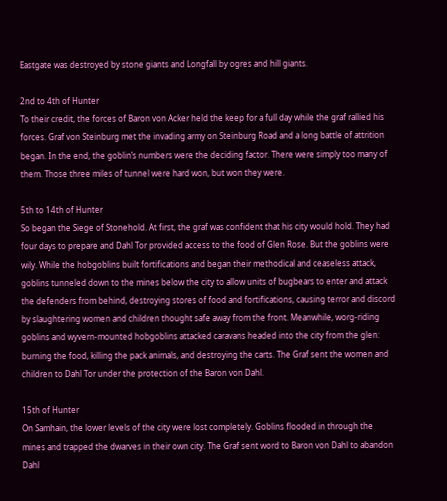Eastgate was destroyed by stone giants and Longfall by ogres and hill giants.

2nd to 4th of Hunter
To their credit, the forces of Baron von Acker held the keep for a full day while the graf rallied his forces. Graf von Steinburg met the invading army on Steinburg Road and a long battle of attrition began. In the end, the goblin’s numbers were the deciding factor. There were simply too many of them. Those three miles of tunnel were hard won, but won they were.

5th to 14th of Hunter
So began the Siege of Stonehold. At first, the graf was confident that his city would hold. They had four days to prepare and Dahl Tor provided access to the food of Glen Rose. But the goblins were wily. While the hobgoblins built fortifications and began their methodical and ceaseless attack, goblins tunneled down to the mines below the city to allow units of bugbears to enter and attack the defenders from behind, destroying stores of food and fortifications, causing terror and discord by slaughtering women and children thought safe away from the front. Meanwhile, worg-riding goblins and wyvern-mounted hobgoblins attacked caravans headed into the city from the glen: burning the food, killing the pack animals, and destroying the carts. The Graf sent the women and children to Dahl Tor under the protection of the Baron von Dahl.

15th of Hunter
On Samhain, the lower levels of the city were lost completely. Goblins flooded in through the mines and trapped the dwarves in their own city. The Graf sent word to Baron von Dahl to abandon Dahl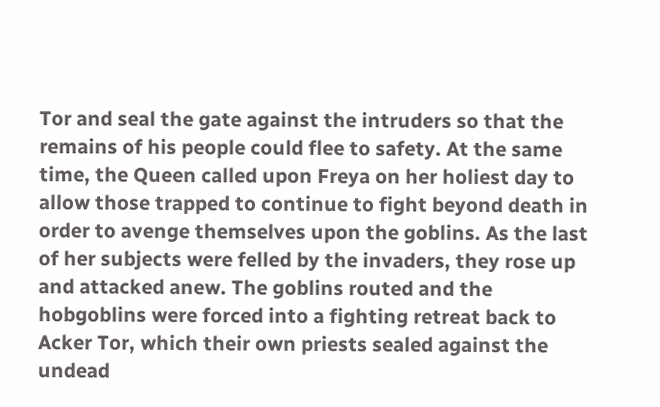Tor and seal the gate against the intruders so that the remains of his people could flee to safety. At the same time, the Queen called upon Freya on her holiest day to allow those trapped to continue to fight beyond death in order to avenge themselves upon the goblins. As the last of her subjects were felled by the invaders, they rose up and attacked anew. The goblins routed and the hobgoblins were forced into a fighting retreat back to Acker Tor, which their own priests sealed against the undead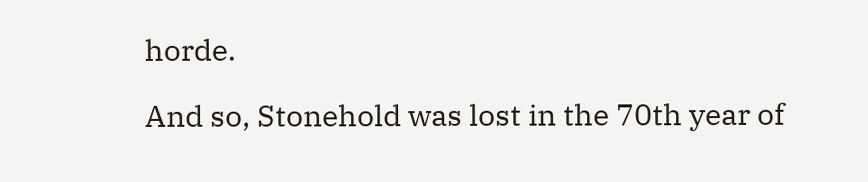horde.

And so, Stonehold was lost in the 70th year of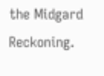the Midgard Reckoning.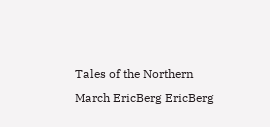Tales of the Northern March EricBerg EricBerg